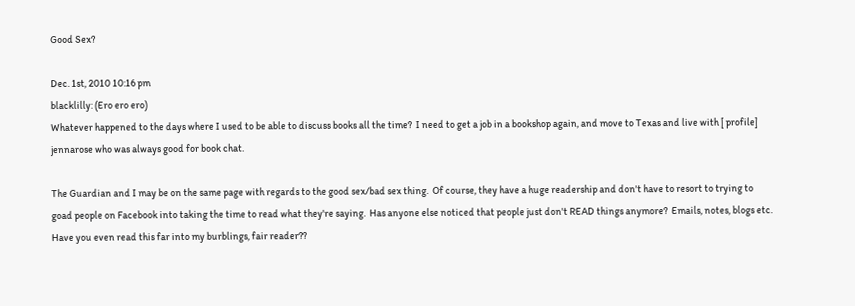Good Sex?

Dec. 1st, 2010 10:16 pm
blacklilly: (Ero ero ero)
Whatever happened to the days where I used to be able to discuss books all the time?  I need to get a job in a bookshop again, and move to Texas and live with [ profile] jennarose who was always good for book chat.

The Guardian and I may be on the same page with regards to the good sex/bad sex thing.  Of course, they have a huge readership and don't have to resort to trying to goad people on Facebook into taking the time to read what they're saying.  Has anyone else noticed that people just don't READ things anymore?  Emails, notes, blogs etc.  Have you even read this far into my burblings, fair reader??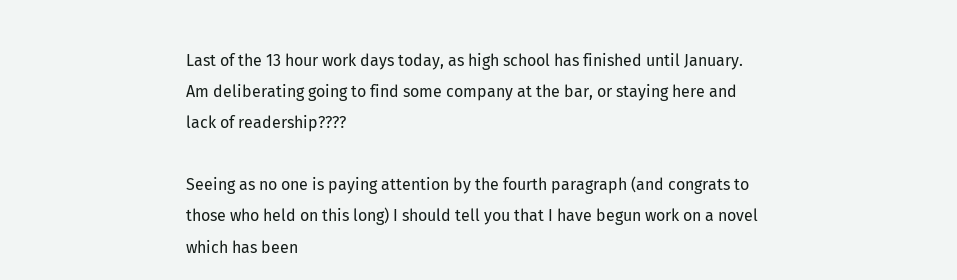Last of the 13 hour work days today, as high school has finished until January.  Am deliberating going to find some company at the bar, or staying here and lack of readership????

Seeing as no one is paying attention by the fourth paragraph (and congrats to those who held on this long) I should tell you that I have begun work on a novel which has been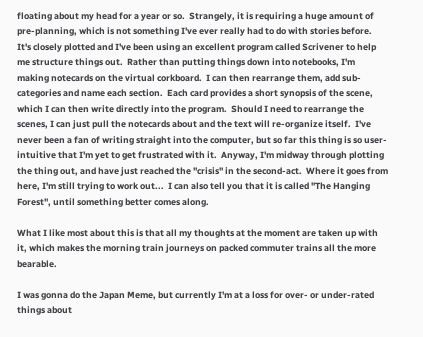floating about my head for a year or so.  Strangely, it is requiring a huge amount of pre-planning, which is not something I've ever really had to do with stories before.  It's closely plotted and I've been using an excellent program called Scrivener to help me structure things out.  Rather than putting things down into notebooks, I'm making notecards on the virtual corkboard.  I can then rearrange them, add sub-categories and name each section.  Each card provides a short synopsis of the scene, which I can then write directly into the program.  Should I need to rearrange the scenes, I can just pull the notecards about and the text will re-organize itself.  I've never been a fan of writing straight into the computer, but so far this thing is so user-intuitive that I'm yet to get frustrated with it.  Anyway, I'm midway through plotting the thing out, and have just reached the "crisis" in the second-act.  Where it goes from here, I'm still trying to work out...  I can also tell you that it is called "The Hanging Forest", until something better comes along.

What I like most about this is that all my thoughts at the moment are taken up with it, which makes the morning train journeys on packed commuter trains all the more bearable.

I was gonna do the Japan Meme, but currently I'm at a loss for over- or under-rated things about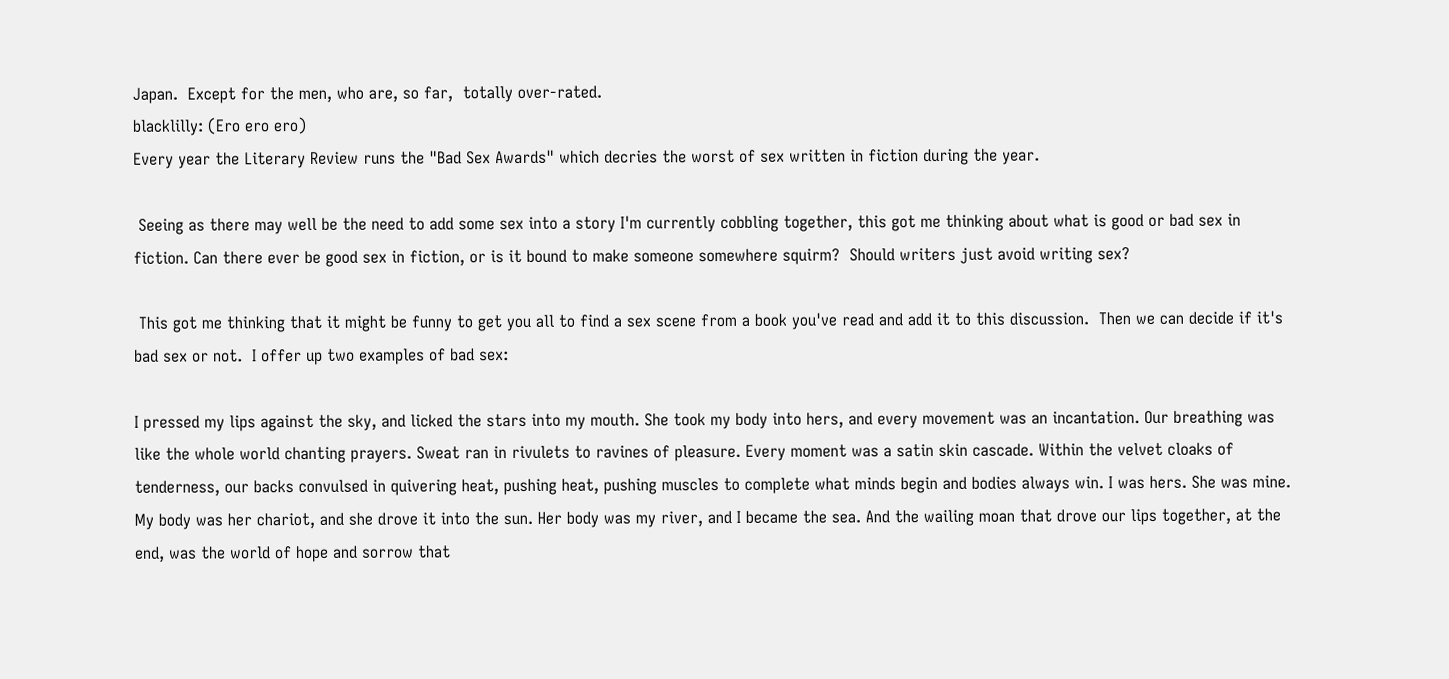Japan.  Except for the men, who are, so far,  totally over-rated.
blacklilly: (Ero ero ero)
Every year the Literary Review runs the "Bad Sex Awards" which decries the worst of sex written in fiction during the year.

 Seeing as there may well be the need to add some sex into a story I'm currently cobbling together, this got me thinking about what is good or bad sex in fiction. Can there ever be good sex in fiction, or is it bound to make someone somewhere squirm?  Should writers just avoid writing sex?

 This got me thinking that it might be funny to get you all to find a sex scene from a book you've read and add it to this discussion.  Then we can decide if it's bad sex or not.  I offer up two examples of bad sex:

I pressed my lips against the sky, and licked the stars into my mouth. She took my body into hers, and every movement was an incantation. Our breathing was like the whole world chanting prayers. Sweat ran in rivulets to ravines of pleasure. Every moment was a satin skin cascade. Within the velvet cloaks of tenderness, our backs convulsed in quivering heat, pushing heat, pushing muscles to complete what minds begin and bodies always win. I was hers. She was mine. My body was her chariot, and she drove it into the sun. Her body was my river, and I became the sea. And the wailing moan that drove our lips together, at the end, was the world of hope and sorrow that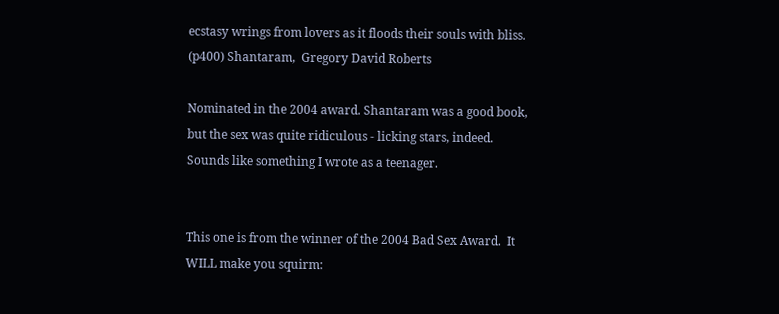ecstasy wrings from lovers as it floods their souls with bliss. (p400) Shantaram,  Gregory David Roberts

Nominated in the 2004 award. Shantaram was a good book, but the sex was quite ridiculous - licking stars, indeed.  Sounds like something I wrote as a teenager.


This one is from the winner of the 2004 Bad Sex Award.  It WILL make you squirm: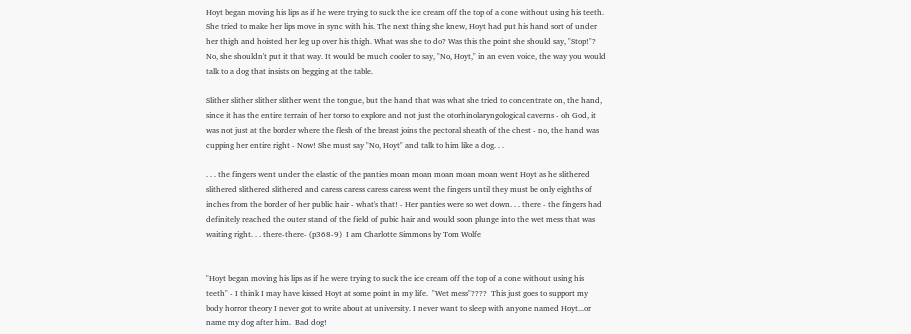Hoyt began moving his lips as if he were trying to suck the ice cream off the top of a cone without using his teeth. She tried to make her lips move in sync with his. The next thing she knew, Hoyt had put his hand sort of under her thigh and hoisted her leg up over his thigh. What was she to do? Was this the point she should say, "Stop!"? No, she shouldn't put it that way. It would be much cooler to say, "No, Hoyt," in an even voice, the way you would talk to a dog that insists on begging at the table.

Slither slither slither slither went the tongue, but the hand that was what she tried to concentrate on, the hand, since it has the entire terrain of her torso to explore and not just the otorhinolaryngological caverns - oh God, it was not just at the border where the flesh of the breast joins the pectoral sheath of the chest - no, the hand was cupping her entire right - Now! She must say "No, Hoyt" and talk to him like a dog. . .

. . . the fingers went under the elastic of the panties moan moan moan moan moan went Hoyt as he slithered slithered slithered slithered and caress caress caress caress went the fingers until they must be only eighths of inches from the border of her public hair - what's that! - Her panties were so wet down. . . there - the fingers had definitely reached the outer stand of the field of pubic hair and would soon plunge into the wet mess that was waiting right. . . there-there- (p368-9)  I am Charlotte Simmons by Tom Wolfe


"Hoyt began moving his lips as if he were trying to suck the ice cream off the top of a cone without using his teeth" - I think I may have kissed Hoyt at some point in my life.  "Wet mess"????  This just goes to support my body horror theory I never got to write about at university. I never want to sleep with anyone named Hoyt...or name my dog after him.  Bad dog!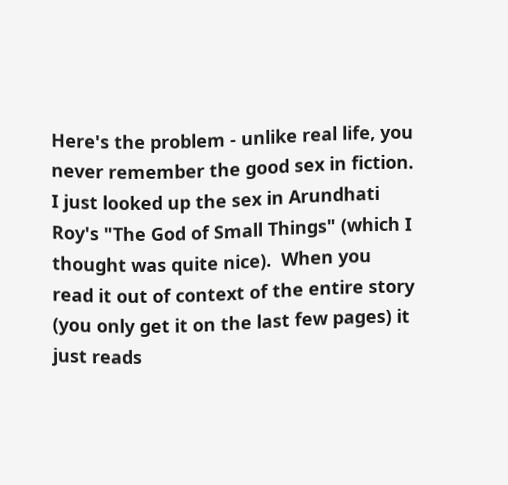Here's the problem - unlike real life, you never remember the good sex in fiction.  I just looked up the sex in Arundhati Roy's "The God of Small Things" (which I thought was quite nice).  When you read it out of context of the entire story (you only get it on the last few pages) it just reads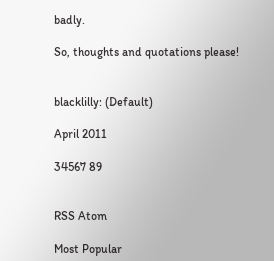badly.

So, thoughts and quotations please!


blacklilly: (Default)

April 2011

34567 89


RSS Atom

Most Popular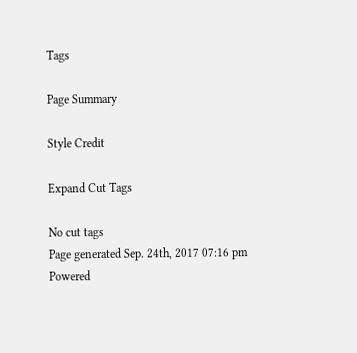Tags

Page Summary

Style Credit

Expand Cut Tags

No cut tags
Page generated Sep. 24th, 2017 07:16 pm
Powered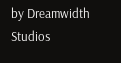by Dreamwidth Studios